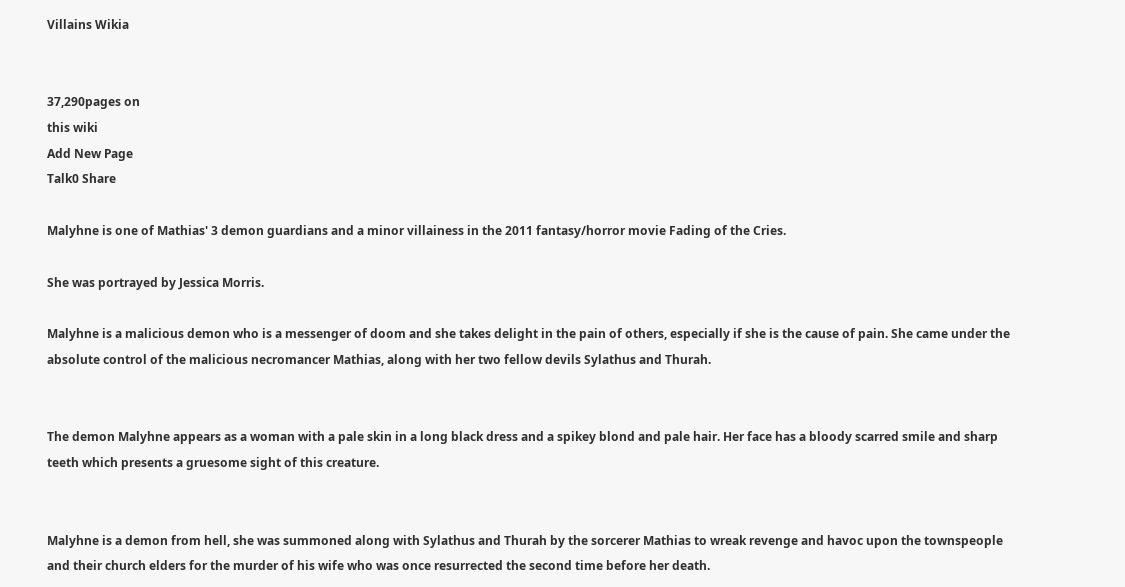Villains Wikia


37,290pages on
this wiki
Add New Page
Talk0 Share

Malyhne is one of Mathias' 3 demon guardians and a minor villainess in the 2011 fantasy/horror movie Fading of the Cries.

She was portrayed by Jessica Morris.

Malyhne is a malicious demon who is a messenger of doom and she takes delight in the pain of others, especially if she is the cause of pain. She came under the absolute control of the malicious necromancer Mathias, along with her two fellow devils Sylathus and Thurah.


The demon Malyhne appears as a woman with a pale skin in a long black dress and a spikey blond and pale hair. Her face has a bloody scarred smile and sharp teeth which presents a gruesome sight of this creature.


Malyhne is a demon from hell, she was summoned along with Sylathus and Thurah by the sorcerer Mathias to wreak revenge and havoc upon the townspeople and their church elders for the murder of his wife who was once resurrected the second time before her death.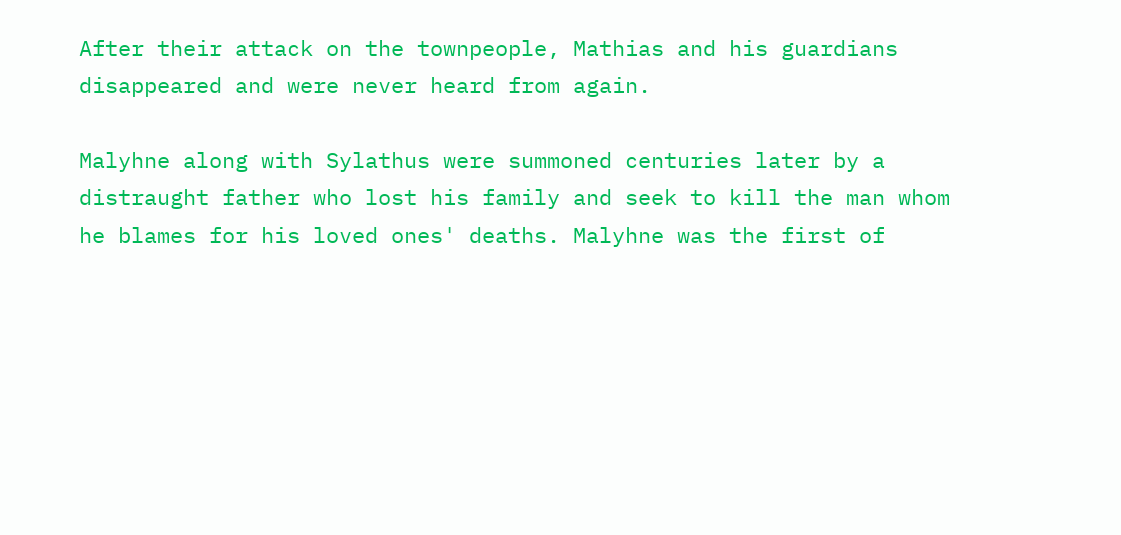After their attack on the townpeople, Mathias and his guardians disappeared and were never heard from again.

Malyhne along with Sylathus were summoned centuries later by a distraught father who lost his family and seek to kill the man whom he blames for his loved ones' deaths. Malyhne was the first of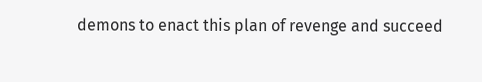demons to enact this plan of revenge and succeed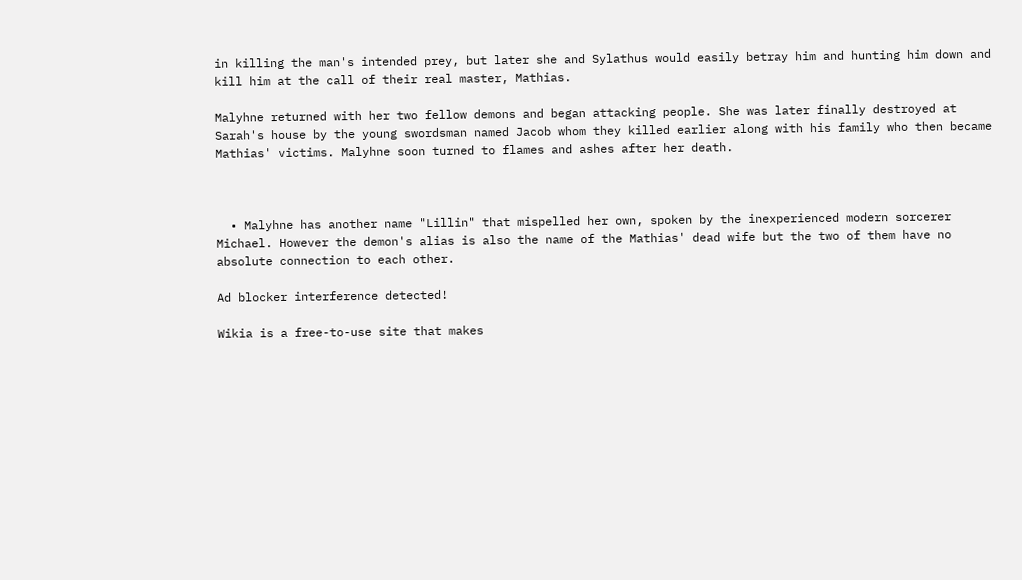in killing the man's intended prey, but later she and Sylathus would easily betray him and hunting him down and kill him at the call of their real master, Mathias.

Malyhne returned with her two fellow demons and began attacking people. She was later finally destroyed at Sarah's house by the young swordsman named Jacob whom they killed earlier along with his family who then became Mathias' victims. Malyhne soon turned to flames and ashes after her death.



  • Malyhne has another name "Lillin" that mispelled her own, spoken by the inexperienced modern sorcerer Michael. However the demon's alias is also the name of the Mathias' dead wife but the two of them have no absolute connection to each other.

Ad blocker interference detected!

Wikia is a free-to-use site that makes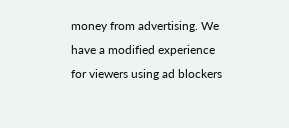money from advertising. We have a modified experience for viewers using ad blockers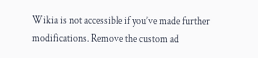Wikia is not accessible if you’ve made further modifications. Remove the custom ad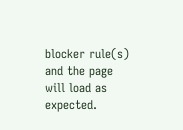blocker rule(s) and the page will load as expected.